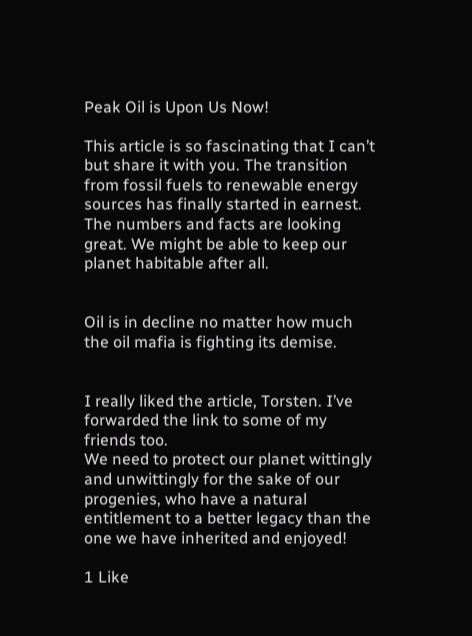Peak Oil is Upon Us Now!

This article is so fascinating that I can’t but share it with you. The transition from fossil fuels to renewable energy sources has finally started in earnest. The numbers and facts are looking great. We might be able to keep our planet habitable after all.


Oil is in decline no matter how much the oil mafia is fighting its demise.


I really liked the article, Torsten. I’ve forwarded the link to some of my friends too.
We need to protect our planet wittingly and unwittingly for the sake of our progenies, who have a natural entitlement to a better legacy than the one we have inherited and enjoyed!

1 Like